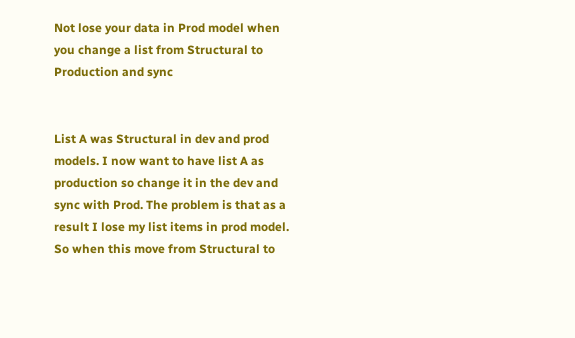Not lose your data in Prod model when you change a list from Structural to Production and sync


List A was Structural in dev and prod models. I now want to have list A as production so change it in the dev and sync with Prod. The problem is that as a result I lose my list items in prod model. So when this move from Structural to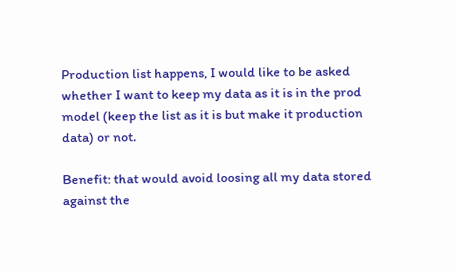Production list happens, I would like to be asked whether I want to keep my data as it is in the prod model (keep the list as it is but make it production data) or not.

Benefit: that would avoid loosing all my data stored against the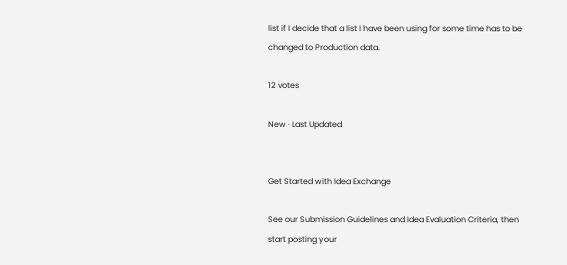list if I decide that a list I have been using for some time has to be changed to Production data.

12 votes

New · Last Updated


Get Started with Idea Exchange

See our Submission Guidelines and Idea Evaluation Criteria, then start posting your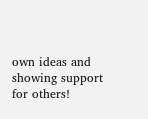own ideas and showing support for others!